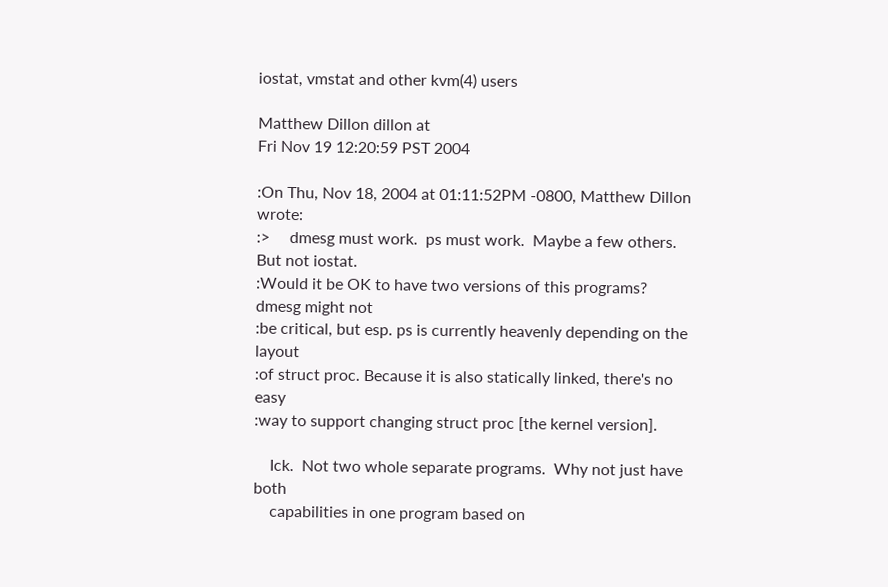iostat, vmstat and other kvm(4) users

Matthew Dillon dillon at
Fri Nov 19 12:20:59 PST 2004

:On Thu, Nov 18, 2004 at 01:11:52PM -0800, Matthew Dillon wrote:
:>     dmesg must work.  ps must work.  Maybe a few others.  But not iostat.
:Would it be OK to have two versions of this programs? dmesg might not
:be critical, but esp. ps is currently heavenly depending on the layout
:of struct proc. Because it is also statically linked, there's no easy
:way to support changing struct proc [the kernel version].

    Ick.  Not two whole separate programs.  Why not just have both
    capabilities in one program based on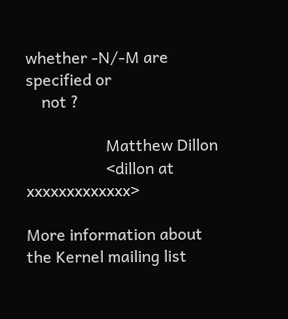whether -N/-M are specified or
    not ?

                    Matthew Dillon
                    <dillon at xxxxxxxxxxxxx>

More information about the Kernel mailing list